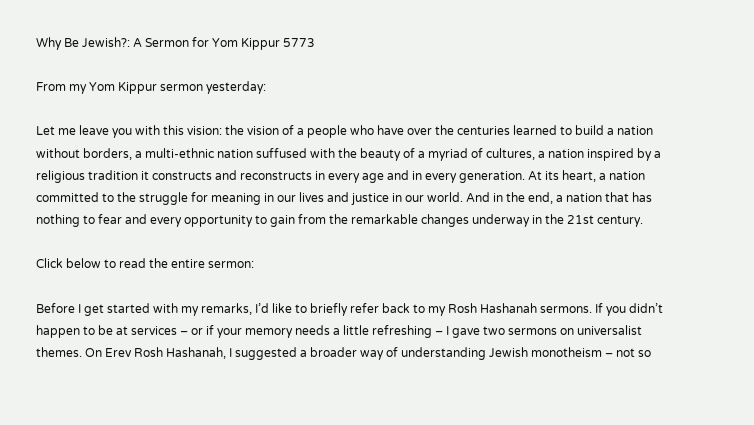Why Be Jewish?: A Sermon for Yom Kippur 5773

From my Yom Kippur sermon yesterday:

Let me leave you with this vision: the vision of a people who have over the centuries learned to build a nation without borders, a multi-ethnic nation suffused with the beauty of a myriad of cultures, a nation inspired by a religious tradition it constructs and reconstructs in every age and in every generation. At its heart, a nation committed to the struggle for meaning in our lives and justice in our world. And in the end, a nation that has nothing to fear and every opportunity to gain from the remarkable changes underway in the 21st century.

Click below to read the entire sermon:

Before I get started with my remarks, I’d like to briefly refer back to my Rosh Hashanah sermons. If you didn’t happen to be at services – or if your memory needs a little refreshing – I gave two sermons on universalist themes. On Erev Rosh Hashanah, I suggested a broader way of understanding Jewish monotheism – not so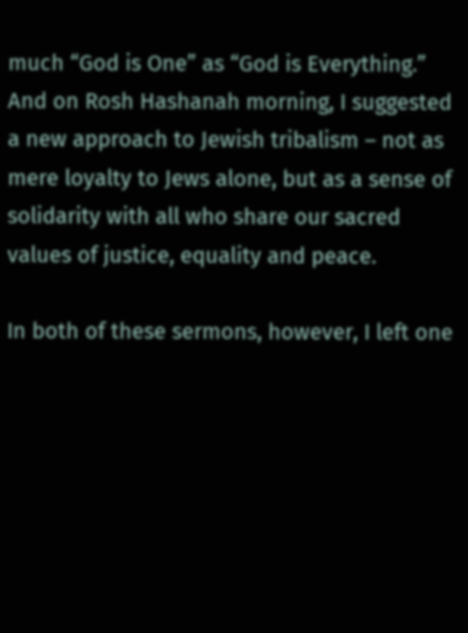much “God is One” as “God is Everything.” And on Rosh Hashanah morning, I suggested a new approach to Jewish tribalism – not as mere loyalty to Jews alone, but as a sense of solidarity with all who share our sacred values of justice, equality and peace.

In both of these sermons, however, I left one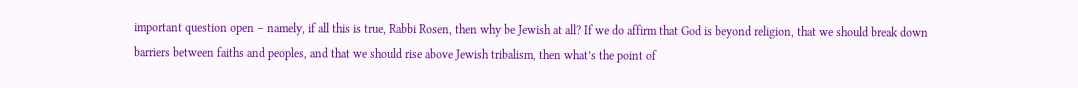important question open – namely, if all this is true, Rabbi Rosen, then why be Jewish at all? If we do affirm that God is beyond religion, that we should break down barriers between faiths and peoples, and that we should rise above Jewish tribalism, then what’s the point of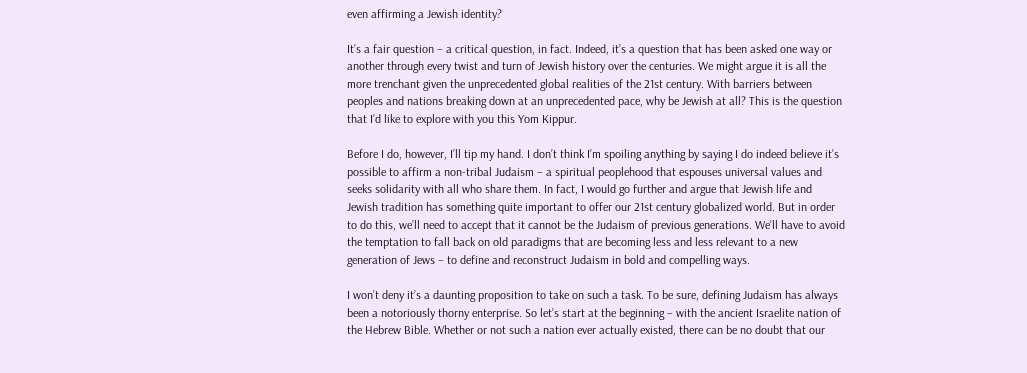even affirming a Jewish identity?

It’s a fair question – a critical question, in fact. Indeed, it’s a question that has been asked one way or another through every twist and turn of Jewish history over the centuries. We might argue it is all the more trenchant given the unprecedented global realities of the 21st century. With barriers between peoples and nations breaking down at an unprecedented pace, why be Jewish at all? This is the question that I’d like to explore with you this Yom Kippur.

Before I do, however, I’ll tip my hand. I don’t think I’m spoiling anything by saying I do indeed believe it’s possible to affirm a non-tribal Judaism – a spiritual peoplehood that espouses universal values and seeks solidarity with all who share them. In fact, I would go further and argue that Jewish life and Jewish tradition has something quite important to offer our 21st century globalized world. But in order to do this, we’ll need to accept that it cannot be the Judaism of previous generations. We’ll have to avoid the temptation to fall back on old paradigms that are becoming less and less relevant to a new generation of Jews – to define and reconstruct Judaism in bold and compelling ways.

I won’t deny it’s a daunting proposition to take on such a task. To be sure, defining Judaism has always been a notoriously thorny enterprise. So let’s start at the beginning – with the ancient Israelite nation of the Hebrew Bible. Whether or not such a nation ever actually existed, there can be no doubt that our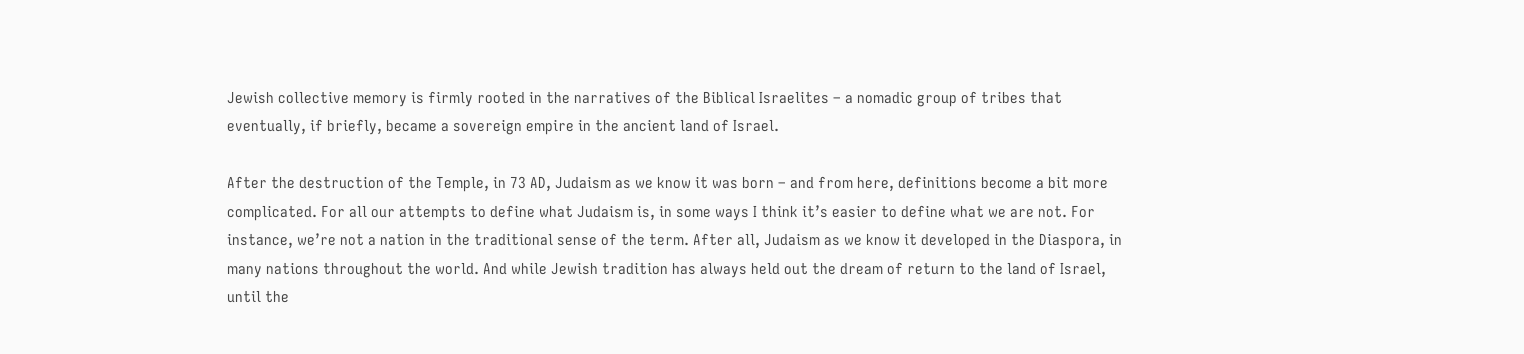Jewish collective memory is firmly rooted in the narratives of the Biblical Israelites – a nomadic group of tribes that eventually, if briefly, became a sovereign empire in the ancient land of Israel.

After the destruction of the Temple, in 73 AD, Judaism as we know it was born – and from here, definitions become a bit more complicated. For all our attempts to define what Judaism is, in some ways I think it’s easier to define what we are not. For instance, we’re not a nation in the traditional sense of the term. After all, Judaism as we know it developed in the Diaspora, in many nations throughout the world. And while Jewish tradition has always held out the dream of return to the land of Israel, until the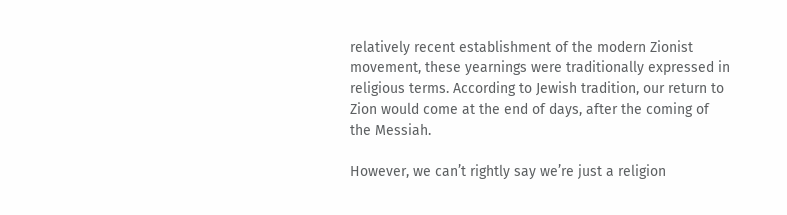relatively recent establishment of the modern Zionist movement, these yearnings were traditionally expressed in religious terms. According to Jewish tradition, our return to Zion would come at the end of days, after the coming of the Messiah.

However, we can’t rightly say we’re just a religion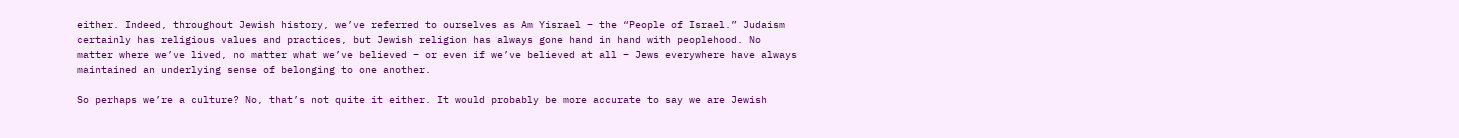either. Indeed, throughout Jewish history, we’ve referred to ourselves as Am Yisrael – the “People of Israel.” Judaism certainly has religious values and practices, but Jewish religion has always gone hand in hand with peoplehood. No matter where we’ve lived, no matter what we’ve believed – or even if we’ve believed at all – Jews everywhere have always maintained an underlying sense of belonging to one another.

So perhaps we’re a culture? No, that’s not quite it either. It would probably be more accurate to say we are Jewish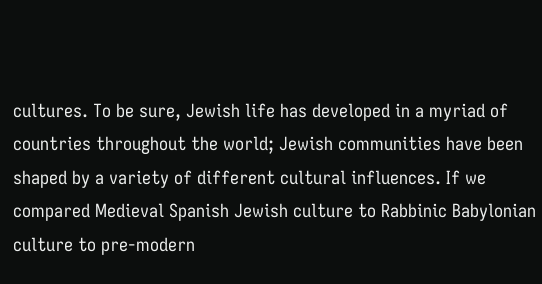cultures. To be sure, Jewish life has developed in a myriad of countries throughout the world; Jewish communities have been shaped by a variety of different cultural influences. If we compared Medieval Spanish Jewish culture to Rabbinic Babylonian culture to pre-modern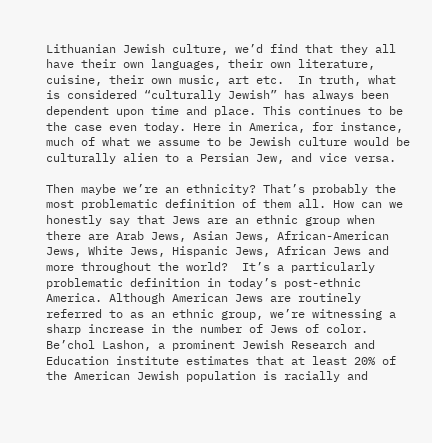Lithuanian Jewish culture, we’d find that they all have their own languages, their own literature, cuisine, their own music, art etc.  In truth, what is considered “culturally Jewish” has always been dependent upon time and place. This continues to be the case even today. Here in America, for instance, much of what we assume to be Jewish culture would be culturally alien to a Persian Jew, and vice versa.

Then maybe we’re an ethnicity? That’s probably the most problematic definition of them all. How can we honestly say that Jews are an ethnic group when there are Arab Jews, Asian Jews, African-American Jews, White Jews, Hispanic Jews, African Jews and more throughout the world?  It’s a particularly problematic definition in today’s post-ethnic America. Although American Jews are routinely referred to as an ethnic group, we’re witnessing a sharp increase in the number of Jews of color. Be’chol Lashon, a prominent Jewish Research and Education institute estimates that at least 20% of the American Jewish population is racially and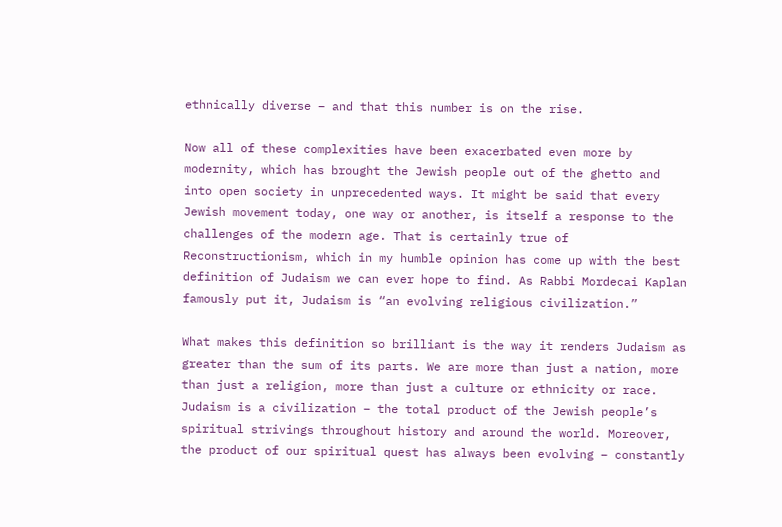ethnically diverse – and that this number is on the rise.

Now all of these complexities have been exacerbated even more by modernity, which has brought the Jewish people out of the ghetto and into open society in unprecedented ways. It might be said that every Jewish movement today, one way or another, is itself a response to the challenges of the modern age. That is certainly true of Reconstructionism, which in my humble opinion has come up with the best definition of Judaism we can ever hope to find. As Rabbi Mordecai Kaplan famously put it, Judaism is “an evolving religious civilization.”

What makes this definition so brilliant is the way it renders Judaism as greater than the sum of its parts. We are more than just a nation, more than just a religion, more than just a culture or ethnicity or race. Judaism is a civilization – the total product of the Jewish people’s spiritual strivings throughout history and around the world. Moreover, the product of our spiritual quest has always been evolving – constantly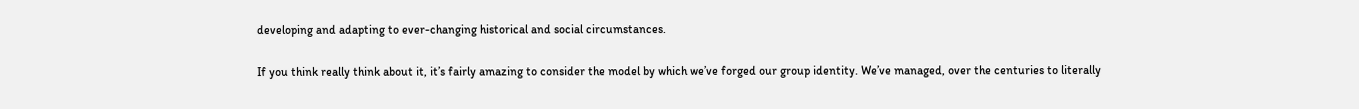developing and adapting to ever-changing historical and social circumstances.

If you think really think about it, it’s fairly amazing to consider the model by which we’ve forged our group identity. We’ve managed, over the centuries to literally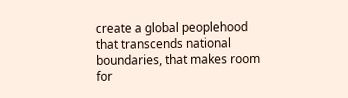create a global peoplehood that transcends national boundaries, that makes room for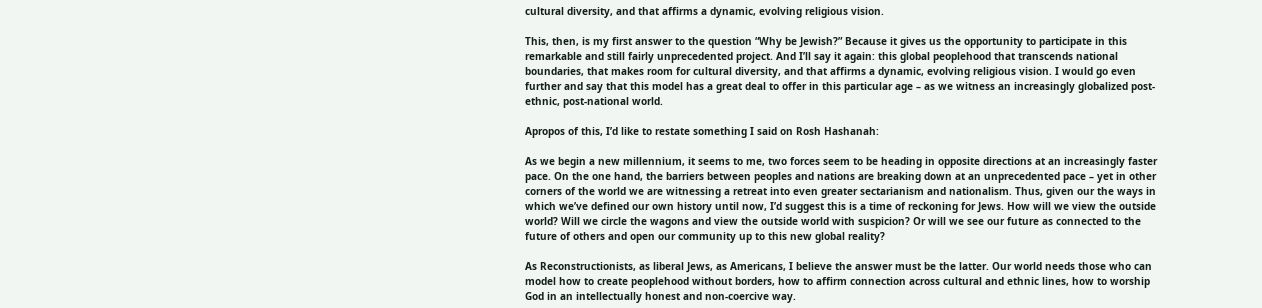cultural diversity, and that affirms a dynamic, evolving religious vision.

This, then, is my first answer to the question “Why be Jewish?” Because it gives us the opportunity to participate in this remarkable and still fairly unprecedented project. And I’ll say it again: this global peoplehood that transcends national boundaries, that makes room for cultural diversity, and that affirms a dynamic, evolving religious vision. I would go even further and say that this model has a great deal to offer in this particular age – as we witness an increasingly globalized post-ethnic, post-national world.

Apropos of this, I’d like to restate something I said on Rosh Hashanah:

As we begin a new millennium, it seems to me, two forces seem to be heading in opposite directions at an increasingly faster pace. On the one hand, the barriers between peoples and nations are breaking down at an unprecedented pace – yet in other corners of the world we are witnessing a retreat into even greater sectarianism and nationalism. Thus, given our the ways in which we’ve defined our own history until now, I’d suggest this is a time of reckoning for Jews. How will we view the outside world? Will we circle the wagons and view the outside world with suspicion? Or will we see our future as connected to the future of others and open our community up to this new global reality?

As Reconstructionists, as liberal Jews, as Americans, I believe the answer must be the latter. Our world needs those who can model how to create peoplehood without borders, how to affirm connection across cultural and ethnic lines, how to worship God in an intellectually honest and non-coercive way.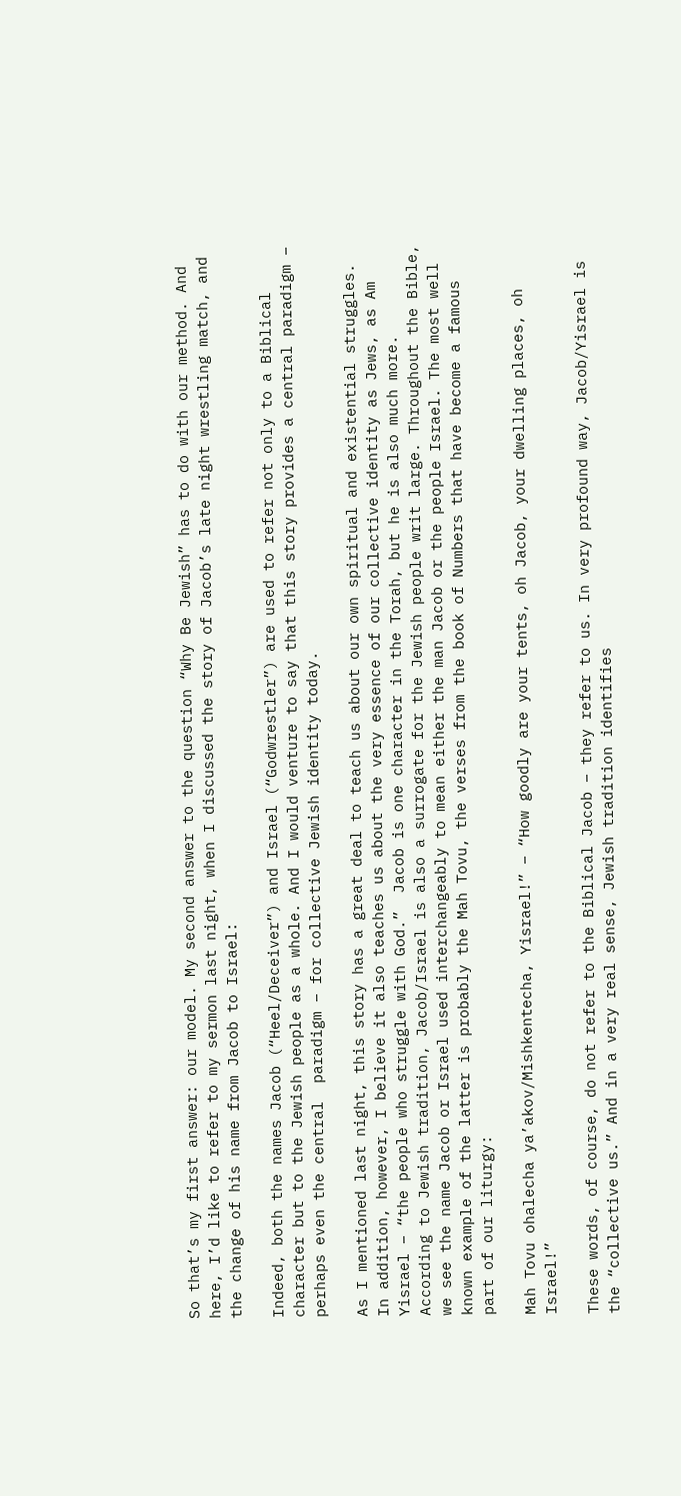So that’s my first answer: our model. My second answer to the question “Why Be Jewish” has to do with our method. And here, I’d like to refer to my sermon last night, when I discussed the story of Jacob’s late night wrestling match, and the change of his name from Jacob to Israel:

Indeed, both the names Jacob (“Heel/Deceiver”) and Israel (“Godwrestler”) are used to refer not only to a Biblical character but to the Jewish people as a whole. And I would venture to say that this story provides a central paradigm – perhaps even the central  paradigm – for collective Jewish identity today.

As I mentioned last night, this story has a great deal to teach us about our own spiritual and existential struggles. In addition, however, I believe it also teaches us about the very essence of our collective identity as Jews, as Am Yisrael – “the people who struggle with God.”  Jacob is one character in the Torah, but he is also much more.  According to Jewish tradition, Jacob/Israel is also a surrogate for the Jewish people writ large. Throughout the Bible, we see the name Jacob or Israel used interchangeably to mean either the man Jacob or the people Israel. The most well known example of the latter is probably the Mah Tovu, the verses from the book of Numbers that have become a famous part of our liturgy:

Mah Tovu ohalecha ya’akov/Mishkentecha, Yisrael!” – “How goodly are your tents, oh Jacob, your dwelling places, oh Israel!”

These words, of course, do not refer to the Biblical Jacob – they refer to us. In very profound way, Jacob/Yisrael is the “collective us.” And in a very real sense, Jewish tradition identifies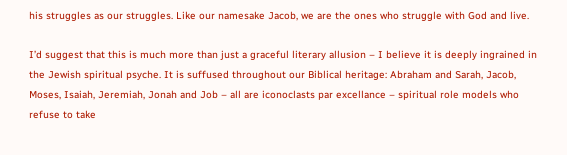his struggles as our struggles. Like our namesake Jacob, we are the ones who struggle with God and live.

I’d suggest that this is much more than just a graceful literary allusion – I believe it is deeply ingrained in the Jewish spiritual psyche. It is suffused throughout our Biblical heritage: Abraham and Sarah, Jacob, Moses, Isaiah, Jeremiah, Jonah and Job – all are iconoclasts par excellance – spiritual role models who refuse to take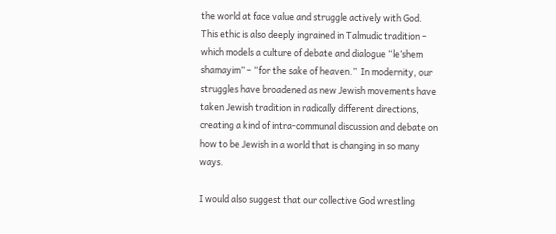the world at face value and struggle actively with God. This ethic is also deeply ingrained in Talmudic tradition – which models a culture of debate and dialogue “le’shem shamayim” – “for the sake of heaven.”  In modernity, our struggles have broadened as new Jewish movements have taken Jewish tradition in radically different directions, creating a kind of intra-communal discussion and debate on how to be Jewish in a world that is changing in so many ways.

I would also suggest that our collective God wrestling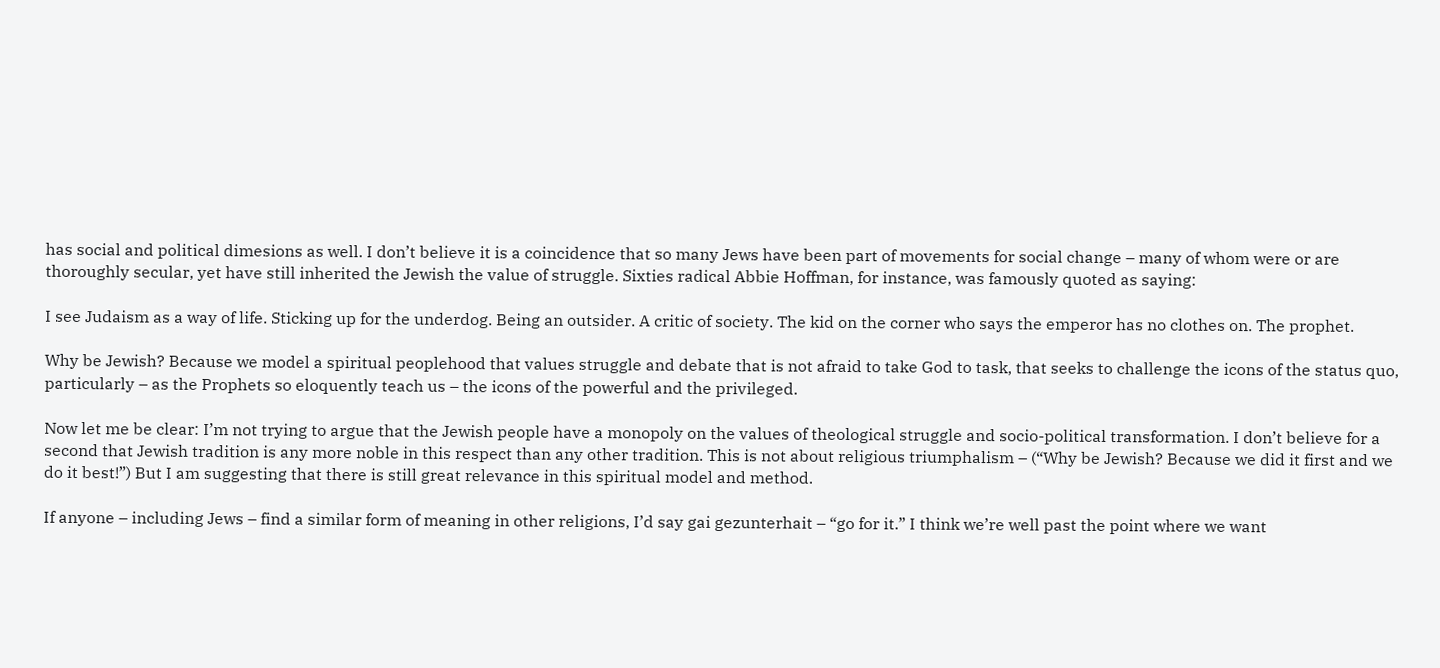has social and political dimesions as well. I don’t believe it is a coincidence that so many Jews have been part of movements for social change – many of whom were or are thoroughly secular, yet have still inherited the Jewish the value of struggle. Sixties radical Abbie Hoffman, for instance, was famously quoted as saying:

I see Judaism as a way of life. Sticking up for the underdog. Being an outsider. A critic of society. The kid on the corner who says the emperor has no clothes on. The prophet.

Why be Jewish? Because we model a spiritual peoplehood that values struggle and debate that is not afraid to take God to task, that seeks to challenge the icons of the status quo, particularly – as the Prophets so eloquently teach us – the icons of the powerful and the privileged.

Now let me be clear: I’m not trying to argue that the Jewish people have a monopoly on the values of theological struggle and socio-political transformation. I don’t believe for a second that Jewish tradition is any more noble in this respect than any other tradition. This is not about religious triumphalism – (“Why be Jewish? Because we did it first and we do it best!”) But I am suggesting that there is still great relevance in this spiritual model and method.

If anyone – including Jews – find a similar form of meaning in other religions, I’d say gai gezunterhait – “go for it.” I think we’re well past the point where we want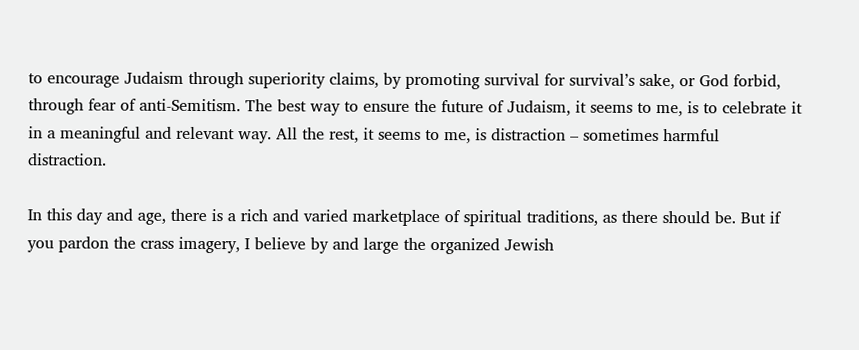to encourage Judaism through superiority claims, by promoting survival for survival’s sake, or God forbid, through fear of anti-Semitism. The best way to ensure the future of Judaism, it seems to me, is to celebrate it in a meaningful and relevant way. All the rest, it seems to me, is distraction – sometimes harmful distraction.

In this day and age, there is a rich and varied marketplace of spiritual traditions, as there should be. But if you pardon the crass imagery, I believe by and large the organized Jewish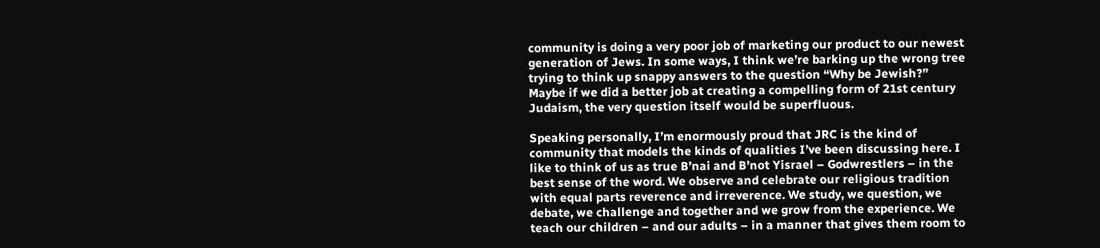community is doing a very poor job of marketing our product to our newest generation of Jews. In some ways, I think we’re barking up the wrong tree trying to think up snappy answers to the question “Why be Jewish?”  Maybe if we did a better job at creating a compelling form of 21st century Judaism, the very question itself would be superfluous.

Speaking personally, I’m enormously proud that JRC is the kind of community that models the kinds of qualities I’ve been discussing here. I like to think of us as true B’nai and B’not Yisrael – Godwrestlers – in the best sense of the word. We observe and celebrate our religious tradition with equal parts reverence and irreverence. We study, we question, we debate, we challenge and together and we grow from the experience. We teach our children – and our adults – in a manner that gives them room to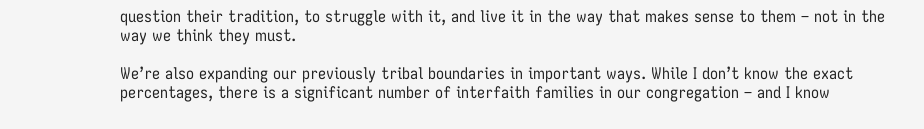question their tradition, to struggle with it, and live it in the way that makes sense to them – not in the way we think they must.

We’re also expanding our previously tribal boundaries in important ways. While I don’t know the exact percentages, there is a significant number of interfaith families in our congregation – and I know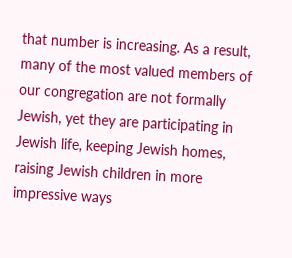that number is increasing. As a result, many of the most valued members of our congregation are not formally Jewish, yet they are participating in Jewish life, keeping Jewish homes, raising Jewish children in more impressive ways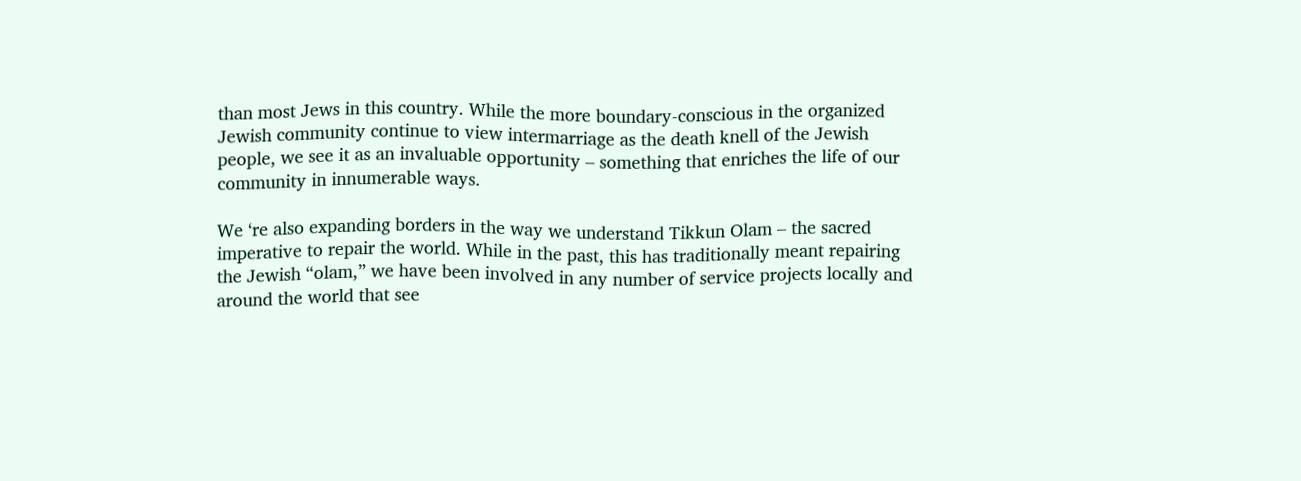than most Jews in this country. While the more boundary-conscious in the organized Jewish community continue to view intermarriage as the death knell of the Jewish people, we see it as an invaluable opportunity – something that enriches the life of our community in innumerable ways.

We ‘re also expanding borders in the way we understand Tikkun Olam – the sacred imperative to repair the world. While in the past, this has traditionally meant repairing the Jewish “olam,” we have been involved in any number of service projects locally and around the world that see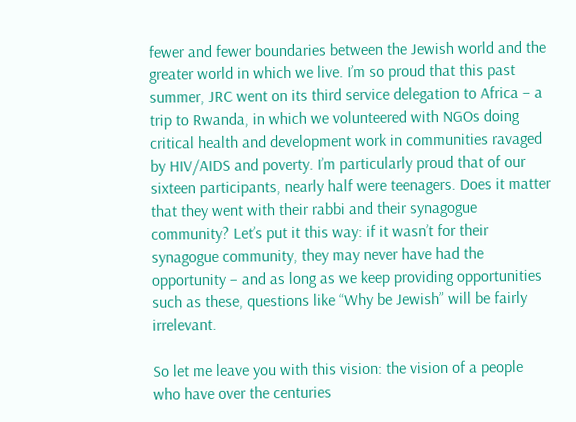fewer and fewer boundaries between the Jewish world and the greater world in which we live. I’m so proud that this past summer, JRC went on its third service delegation to Africa – a trip to Rwanda, in which we volunteered with NGOs doing critical health and development work in communities ravaged by HIV/AIDS and poverty. I’m particularly proud that of our sixteen participants, nearly half were teenagers. Does it matter that they went with their rabbi and their synagogue community? Let’s put it this way: if it wasn’t for their synagogue community, they may never have had the opportunity – and as long as we keep providing opportunities such as these, questions like “Why be Jewish” will be fairly irrelevant.

So let me leave you with this vision: the vision of a people who have over the centuries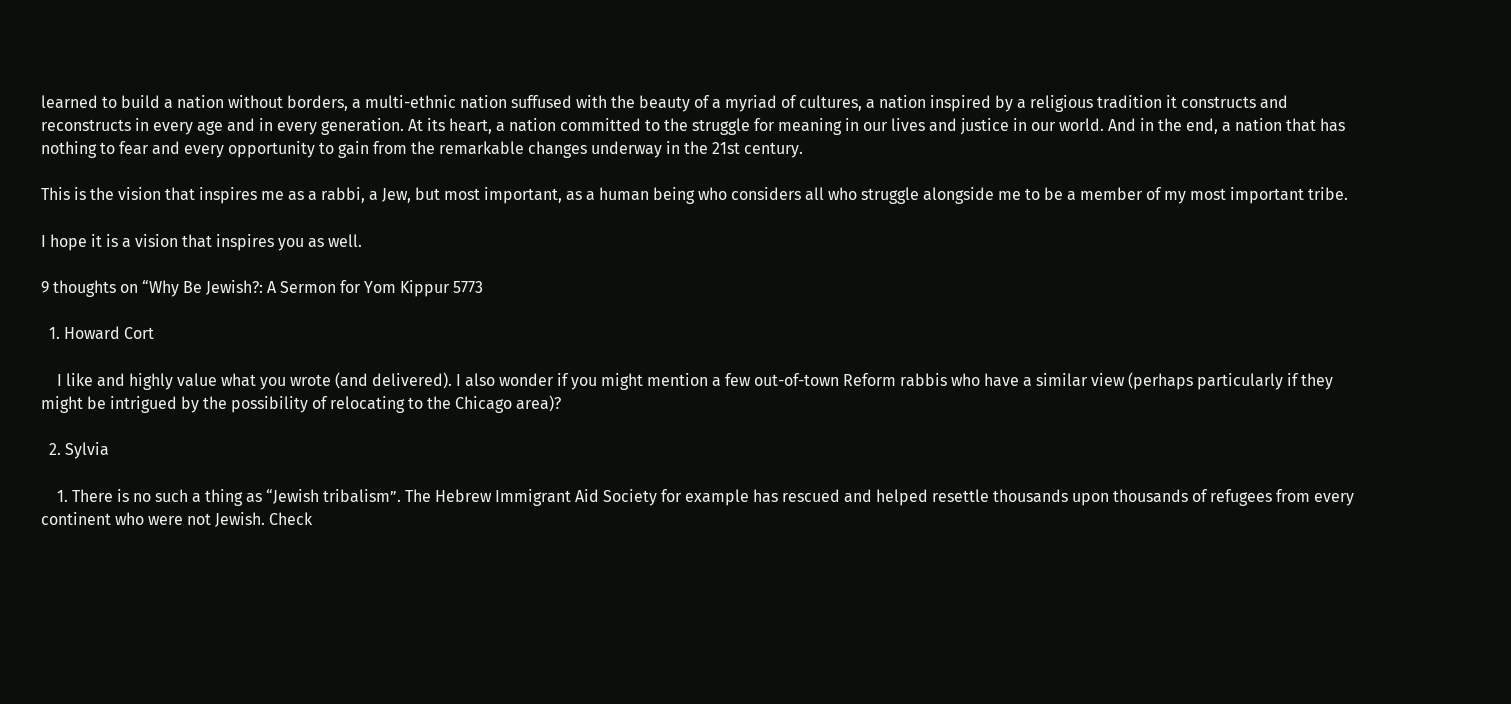learned to build a nation without borders, a multi-ethnic nation suffused with the beauty of a myriad of cultures, a nation inspired by a religious tradition it constructs and reconstructs in every age and in every generation. At its heart, a nation committed to the struggle for meaning in our lives and justice in our world. And in the end, a nation that has nothing to fear and every opportunity to gain from the remarkable changes underway in the 21st century.

This is the vision that inspires me as a rabbi, a Jew, but most important, as a human being who considers all who struggle alongside me to be a member of my most important tribe.

I hope it is a vision that inspires you as well.

9 thoughts on “Why Be Jewish?: A Sermon for Yom Kippur 5773

  1. Howard Cort

    I like and highly value what you wrote (and delivered). I also wonder if you might mention a few out-of-town Reform rabbis who have a similar view (perhaps particularly if they might be intrigued by the possibility of relocating to the Chicago area)?

  2. Sylvia

    1. There is no such a thing as “Jewish tribalism”. The Hebrew Immigrant Aid Society for example has rescued and helped resettle thousands upon thousands of refugees from every continent who were not Jewish. Check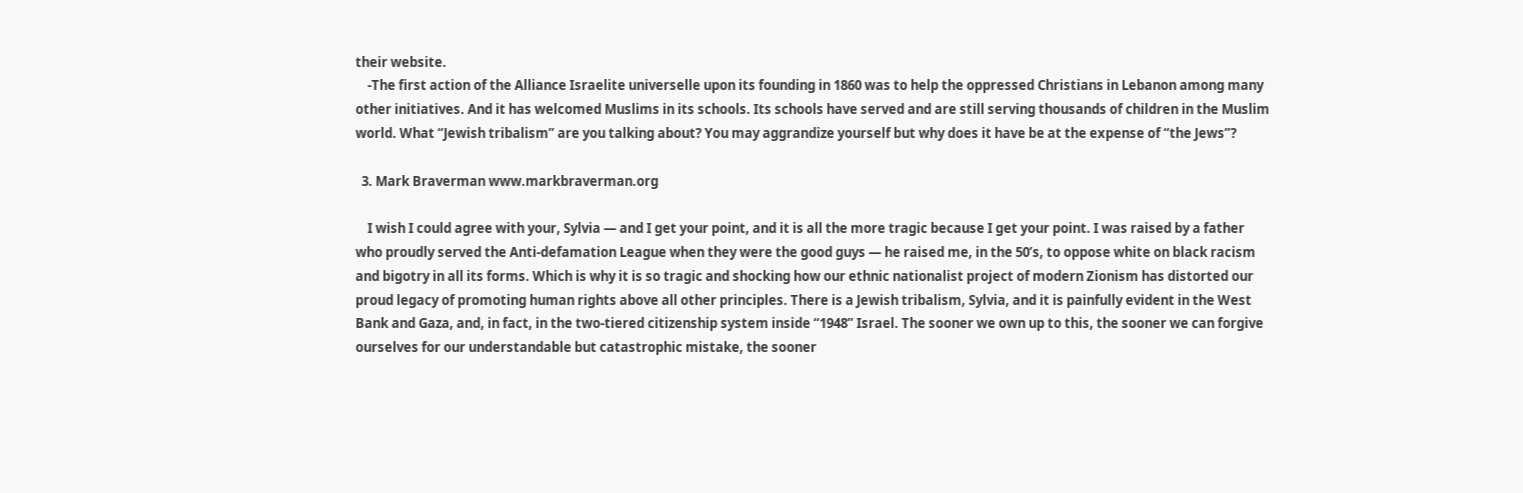their website.
    -The first action of the Alliance Israelite universelle upon its founding in 1860 was to help the oppressed Christians in Lebanon among many other initiatives. And it has welcomed Muslims in its schools. Its schools have served and are still serving thousands of children in the Muslim world. What “Jewish tribalism” are you talking about? You may aggrandize yourself but why does it have be at the expense of “the Jews”?

  3. Mark Braverman www.markbraverman.org

    I wish I could agree with your, Sylvia — and I get your point, and it is all the more tragic because I get your point. I was raised by a father who proudly served the Anti-defamation League when they were the good guys — he raised me, in the 50’s, to oppose white on black racism and bigotry in all its forms. Which is why it is so tragic and shocking how our ethnic nationalist project of modern Zionism has distorted our proud legacy of promoting human rights above all other principles. There is a Jewish tribalism, Sylvia, and it is painfully evident in the West Bank and Gaza, and, in fact, in the two-tiered citizenship system inside “1948” Israel. The sooner we own up to this, the sooner we can forgive ourselves for our understandable but catastrophic mistake, the sooner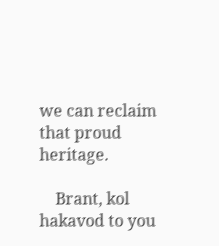we can reclaim that proud heritage.

    Brant, kol hakavod to you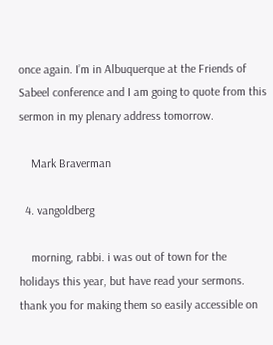once again. I’m in Albuquerque at the Friends of Sabeel conference and I am going to quote from this sermon in my plenary address tomorrow.

    Mark Braverman

  4. vangoldberg

    morning, rabbi. i was out of town for the holidays this year, but have read your sermons. thank you for making them so easily accessible on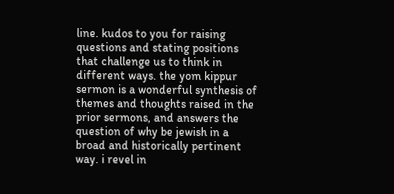line. kudos to you for raising questions and stating positions that challenge us to think in different ways. the yom kippur sermon is a wonderful synthesis of themes and thoughts raised in the prior sermons, and answers the question of why be jewish in a broad and historically pertinent way. i revel in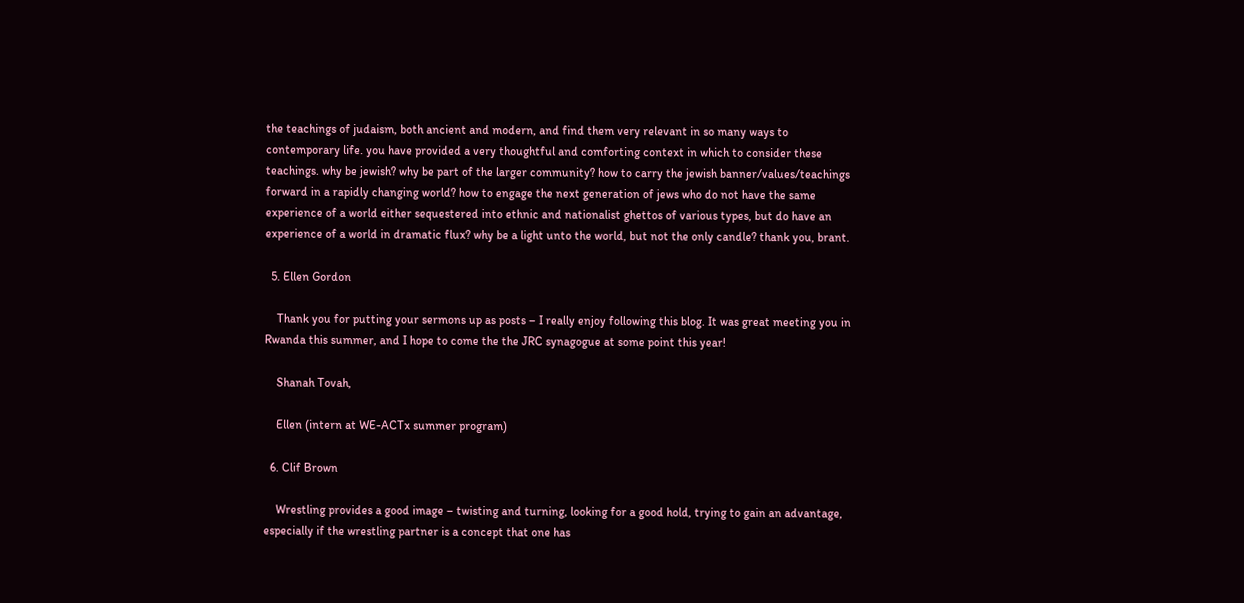the teachings of judaism, both ancient and modern, and find them very relevant in so many ways to contemporary life. you have provided a very thoughtful and comforting context in which to consider these teachings. why be jewish? why be part of the larger community? how to carry the jewish banner/values/teachings forward in a rapidly changing world? how to engage the next generation of jews who do not have the same experience of a world either sequestered into ethnic and nationalist ghettos of various types, but do have an experience of a world in dramatic flux? why be a light unto the world, but not the only candle? thank you, brant.

  5. Ellen Gordon

    Thank you for putting your sermons up as posts – I really enjoy following this blog. It was great meeting you in Rwanda this summer, and I hope to come the the JRC synagogue at some point this year!

    Shanah Tovah,

    Ellen (intern at WE-ACTx summer program)

  6. Clif Brown

    Wrestling provides a good image – twisting and turning, looking for a good hold, trying to gain an advantage, especially if the wrestling partner is a concept that one has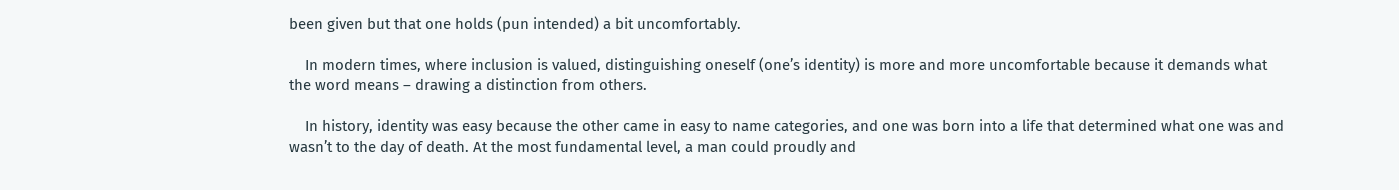been given but that one holds (pun intended) a bit uncomfortably.

    In modern times, where inclusion is valued, distinguishing oneself (one’s identity) is more and more uncomfortable because it demands what the word means – drawing a distinction from others.

    In history, identity was easy because the other came in easy to name categories, and one was born into a life that determined what one was and wasn’t to the day of death. At the most fundamental level, a man could proudly and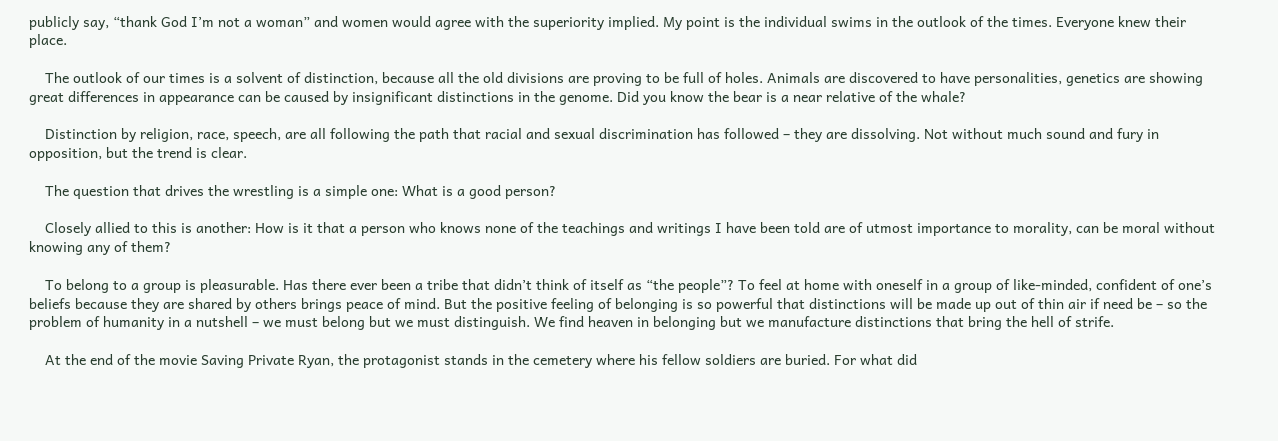publicly say, “thank God I’m not a woman” and women would agree with the superiority implied. My point is the individual swims in the outlook of the times. Everyone knew their place.

    The outlook of our times is a solvent of distinction, because all the old divisions are proving to be full of holes. Animals are discovered to have personalities, genetics are showing great differences in appearance can be caused by insignificant distinctions in the genome. Did you know the bear is a near relative of the whale?

    Distinction by religion, race, speech, are all following the path that racial and sexual discrimination has followed – they are dissolving. Not without much sound and fury in opposition, but the trend is clear.

    The question that drives the wrestling is a simple one: What is a good person?

    Closely allied to this is another: How is it that a person who knows none of the teachings and writings I have been told are of utmost importance to morality, can be moral without knowing any of them?

    To belong to a group is pleasurable. Has there ever been a tribe that didn’t think of itself as “the people”? To feel at home with oneself in a group of like-minded, confident of one’s beliefs because they are shared by others brings peace of mind. But the positive feeling of belonging is so powerful that distinctions will be made up out of thin air if need be – so the problem of humanity in a nutshell – we must belong but we must distinguish. We find heaven in belonging but we manufacture distinctions that bring the hell of strife.

    At the end of the movie Saving Private Ryan, the protagonist stands in the cemetery where his fellow soldiers are buried. For what did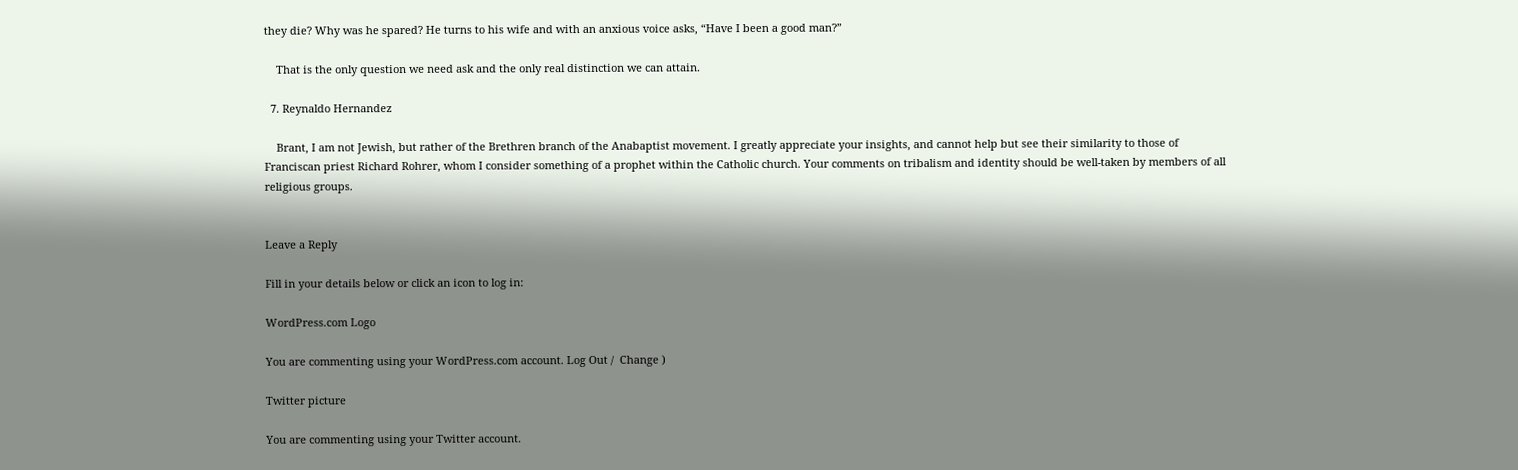they die? Why was he spared? He turns to his wife and with an anxious voice asks, “Have I been a good man?”

    That is the only question we need ask and the only real distinction we can attain.

  7. Reynaldo Hernandez

    Brant, I am not Jewish, but rather of the Brethren branch of the Anabaptist movement. I greatly appreciate your insights, and cannot help but see their similarity to those of Franciscan priest Richard Rohrer, whom I consider something of a prophet within the Catholic church. Your comments on tribalism and identity should be well-taken by members of all religious groups.


Leave a Reply

Fill in your details below or click an icon to log in:

WordPress.com Logo

You are commenting using your WordPress.com account. Log Out /  Change )

Twitter picture

You are commenting using your Twitter account.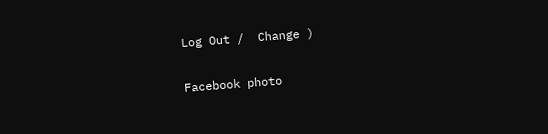Log Out /  Change )

Facebook photo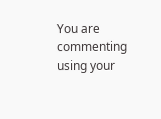You are commenting using your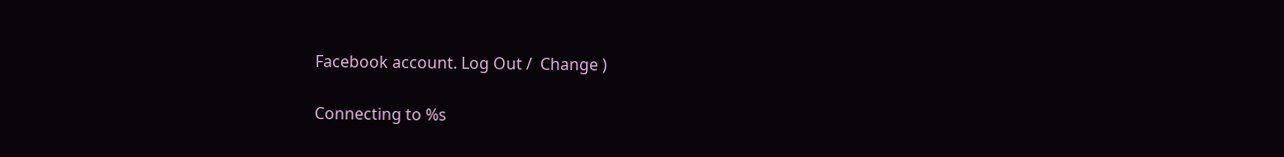Facebook account. Log Out /  Change )

Connecting to %s